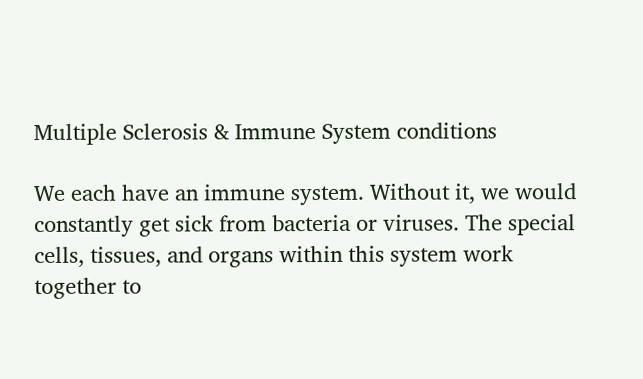Multiple Sclerosis & Immune System conditions

We each have an immune system. Without it, we would constantly get sick from bacteria or viruses. The special cells, tissues, and organs within this system work together to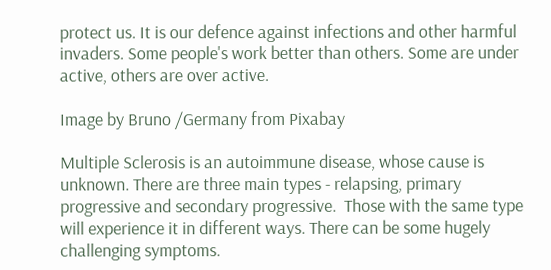protect us. It is our defence against infections and other harmful invaders. Some people's work better than others. Some are under active, others are over active.

Image by Bruno /Germany from Pixabay

Multiple Sclerosis is an autoimmune disease, whose cause is unknown. There are three main types - relapsing, primary progressive and secondary progressive.  Those with the same type will experience it in different ways. There can be some hugely challenging symptoms.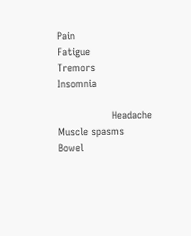Pain                                                Fatigue                             Tremors                                     Insomnia

                  Headache                                     Muscle spasms               Bowel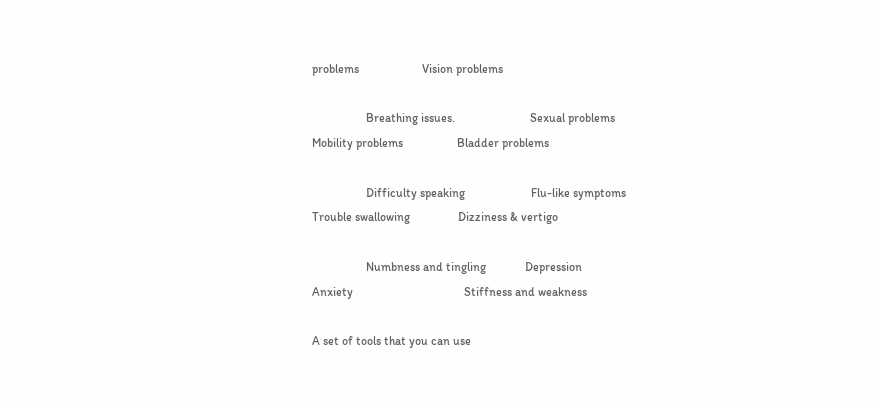problems                     Vision problems

                  Breathing issues.                         Sexual problems             Mobility problems                  Bladder problems

                  Difficulty speaking                      Flu-like symptoms          Trouble swallowing                Dizziness & vertigo

                  Numbness and tingling             Depression                        Anxiety                                     Stiffness and weakness

A set of tools that you can use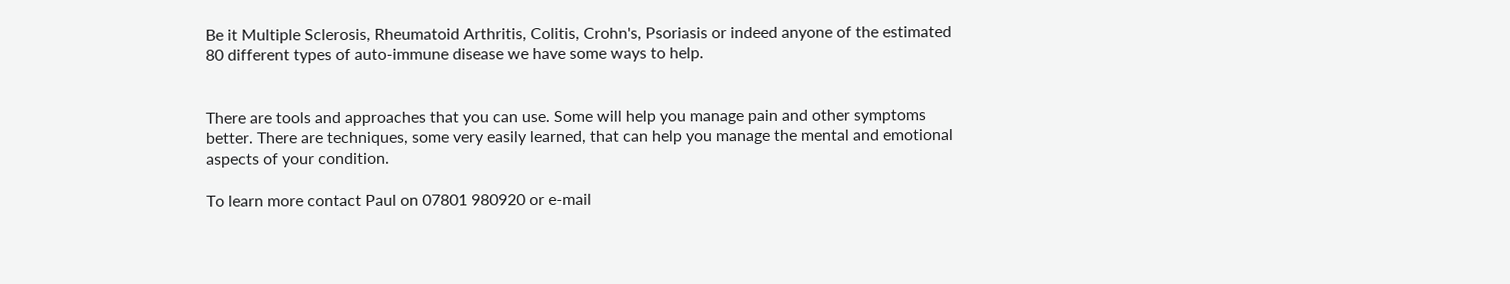Be it Multiple Sclerosis, Rheumatoid Arthritis, Colitis, Crohn's, Psoriasis or indeed anyone of the estimated 80 different types of auto-immune disease we have some ways to help.


There are tools and approaches that you can use. Some will help you manage pain and other symptoms better. There are techniques, some very easily learned, that can help you manage the mental and emotional  aspects of your condition.

To learn more contact Paul on 07801 980920 or e-mail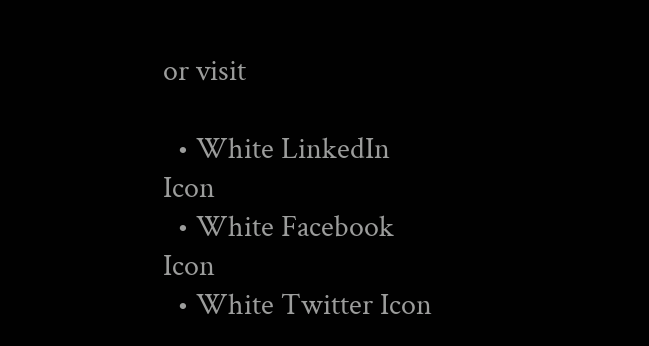or visit

  • White LinkedIn Icon
  • White Facebook Icon
  • White Twitter Icon